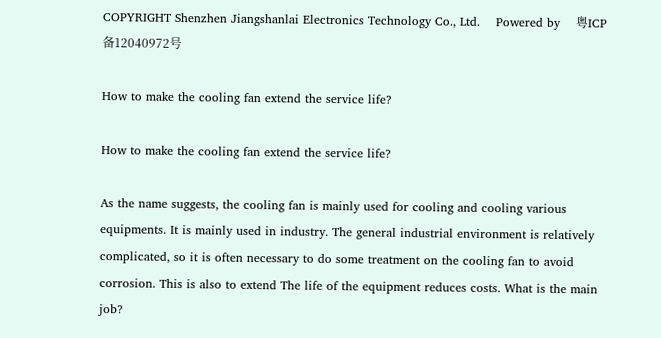COPYRIGHT Shenzhen Jiangshanlai Electronics Technology Co., Ltd.    Powered by    粤ICP备12040972号

How to make the cooling fan extend the service life?

How to make the cooling fan extend the service life?

As the name suggests, the cooling fan is mainly used for cooling and cooling various equipments. It is mainly used in industry. The general industrial environment is relatively complicated, so it is often necessary to do some treatment on the cooling fan to avoid corrosion. This is also to extend The life of the equipment reduces costs. What is the main job?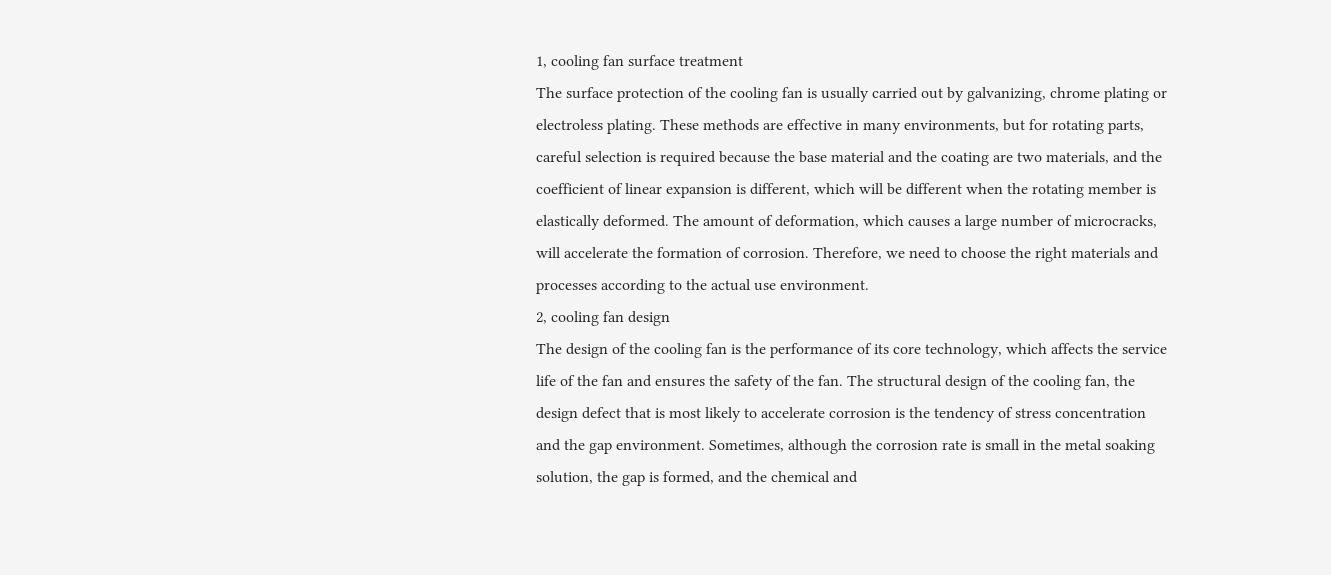1, cooling fan surface treatment
The surface protection of the cooling fan is usually carried out by galvanizing, chrome plating or electroless plating. These methods are effective in many environments, but for rotating parts, careful selection is required because the base material and the coating are two materials, and the coefficient of linear expansion is different, which will be different when the rotating member is elastically deformed. The amount of deformation, which causes a large number of microcracks, will accelerate the formation of corrosion. Therefore, we need to choose the right materials and processes according to the actual use environment.
2, cooling fan design
The design of the cooling fan is the performance of its core technology, which affects the service life of the fan and ensures the safety of the fan. The structural design of the cooling fan, the design defect that is most likely to accelerate corrosion is the tendency of stress concentration and the gap environment. Sometimes, although the corrosion rate is small in the metal soaking solution, the gap is formed, and the chemical and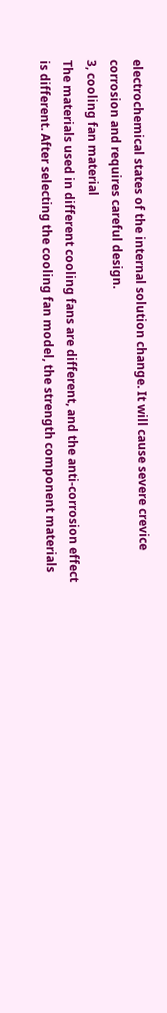electrochemical states of the internal solution change. It will cause severe crevice corrosion and requires careful design.
3, cooling fan material
The materials used in different cooling fans are different, and the anti-corrosion effect is different. After selecting the cooling fan model, the strength component materials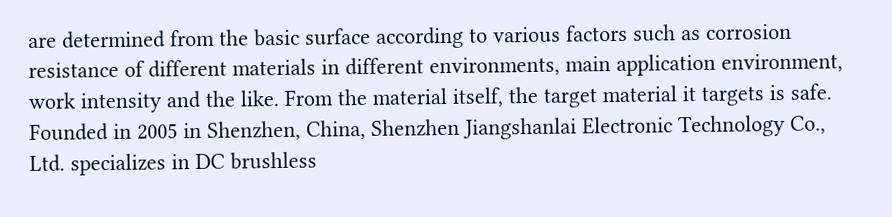are determined from the basic surface according to various factors such as corrosion resistance of different materials in different environments, main application environment, work intensity and the like. From the material itself, the target material it targets is safe.
Founded in 2005 in Shenzhen, China, Shenzhen Jiangshanlai Electronic Technology Co., Ltd. specializes in DC brushless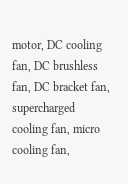motor, DC cooling fan, DC brushless fan, DC bracket fan, supercharged cooling fan, micro cooling fan,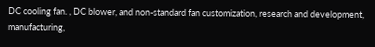DC cooling fan. , DC blower, and non-standard fan customization, research and development, manufacturing,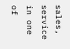sales, service in one of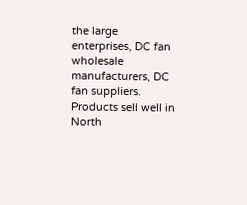the large enterprises, DC fan wholesale manufacturers, DC fan suppliers. Products sell well in North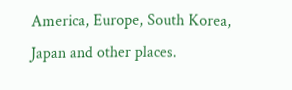America, Europe, South Korea, Japan and other places.